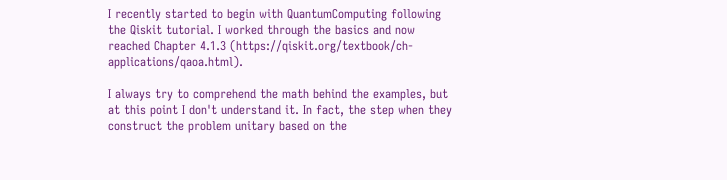I recently started to begin with QuantumComputing following the Qiskit tutorial. I worked through the basics and now reached Chapter 4.1.3 (https://qiskit.org/textbook/ch-applications/qaoa.html).

I always try to comprehend the math behind the examples, but at this point I don't understand it. In fact, the step when they construct the problem unitary based on the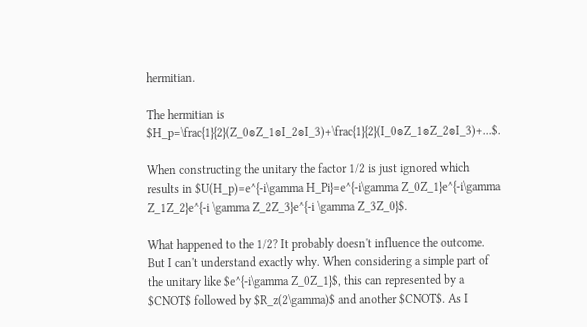hermitian.

The hermitian is $H_p=\frac{1}{2}(Z_0⊗Z_1⊗I_2⊗I_3)+\frac{1}{2}(I_0⊗Z_1⊗Z_2⊗I_3)+...$.

When constructing the unitary the factor 1/2 is just ignored which results in $U(H_p)=e^{-i\gamma H_Pi}=e^{-i\gamma Z_0Z_1}e^{-i\gamma Z_1Z_2}e^{-i \gamma Z_2Z_3}e^{-i \gamma Z_3Z_0}$.

What happened to the 1/2? It probably doesn't influence the outcome. But I can't understand exactly why. When considering a simple part of the unitary like $e^{-i\gamma Z_0Z_1}$, this can represented by a $CNOT$ followed by $R_z(2\gamma)$ and another $CNOT$. As I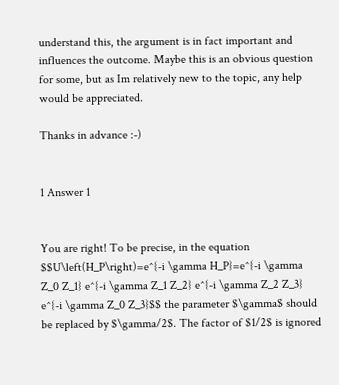understand this, the argument is in fact important and influences the outcome. Maybe this is an obvious question for some, but as Im relatively new to the topic, any help would be appreciated.

Thanks in advance :-)


1 Answer 1


You are right! To be precise, in the equation $$U\left(H_P\right)=e^{-i \gamma H_P}=e^{-i \gamma Z_0 Z_1} e^{-i \gamma Z_1 Z_2} e^{-i \gamma Z_2 Z_3} e^{-i \gamma Z_0 Z_3}$$ the parameter $\gamma$ should be replaced by $\gamma/2$. The factor of $1/2$ is ignored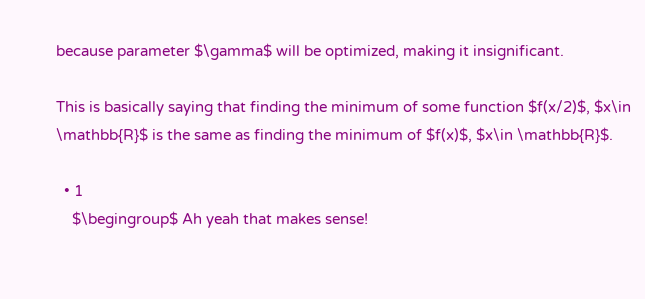because parameter $\gamma$ will be optimized, making it insignificant.

This is basically saying that finding the minimum of some function $f(x/2)$, $x\in \mathbb{R}$ is the same as finding the minimum of $f(x)$, $x\in \mathbb{R}$.

  • 1
    $\begingroup$ Ah yeah that makes sense!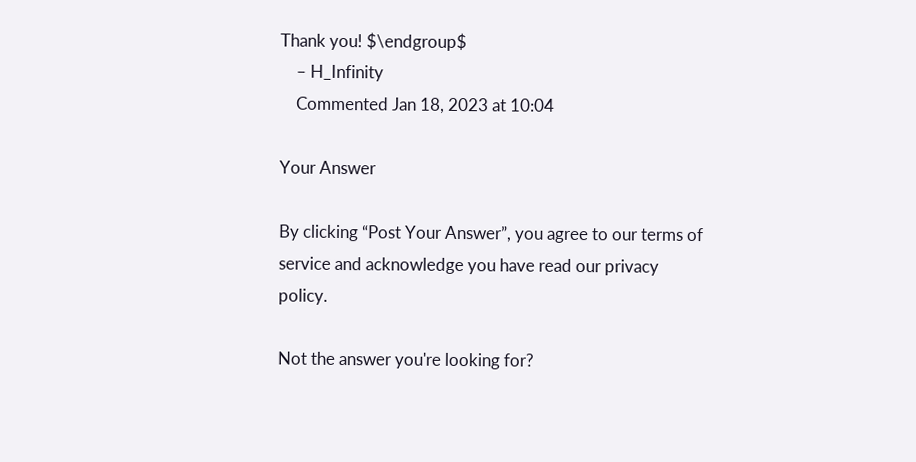Thank you! $\endgroup$
    – H_Infinity
    Commented Jan 18, 2023 at 10:04

Your Answer

By clicking “Post Your Answer”, you agree to our terms of service and acknowledge you have read our privacy policy.

Not the answer you're looking for?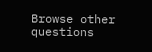Browse other questions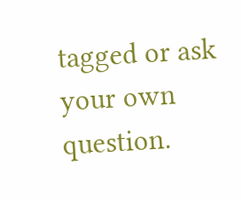tagged or ask your own question.